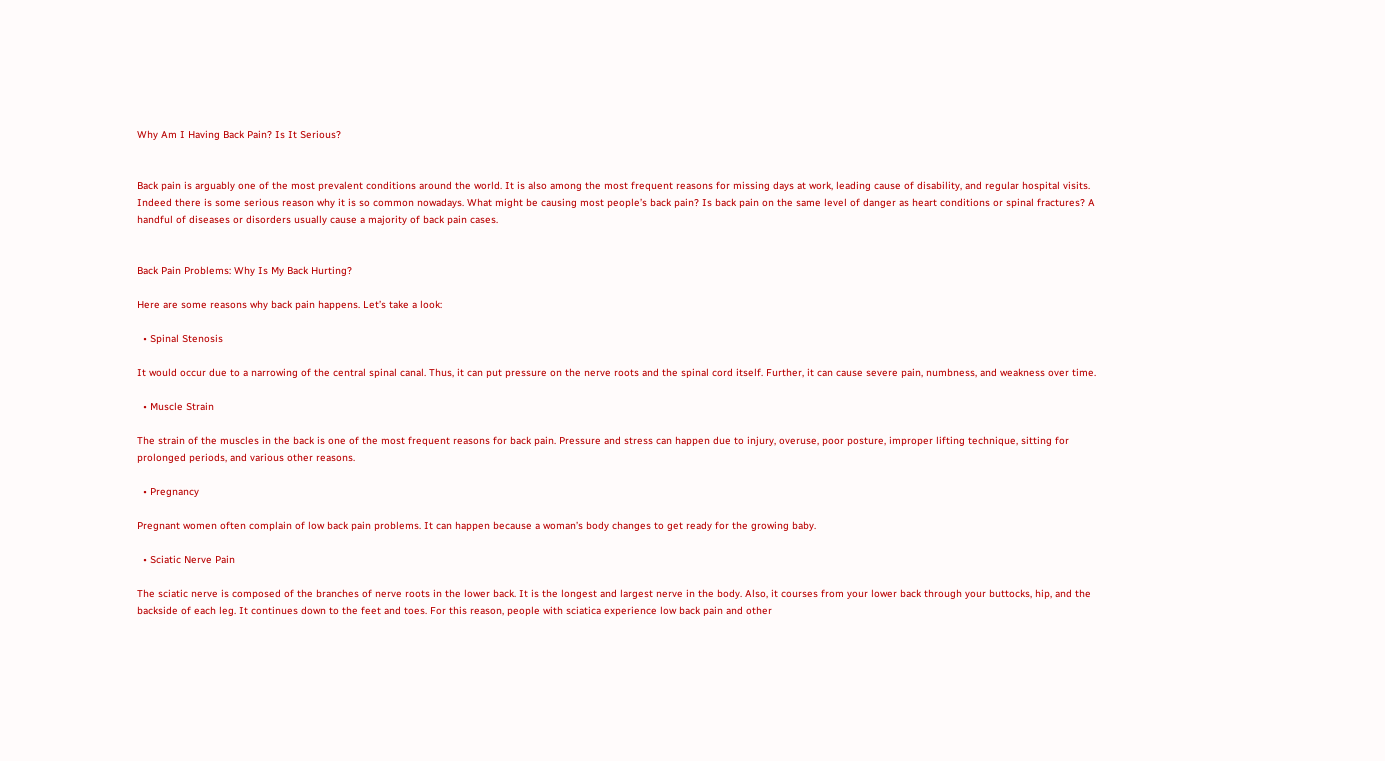Why Am I Having Back Pain? Is It Serious?


Back pain is arguably one of the most prevalent conditions around the world. It is also among the most frequent reasons for missing days at work, leading cause of disability, and regular hospital visits. Indeed there is some serious reason why it is so common nowadays. What might be causing most people’s back pain? Is back pain on the same level of danger as heart conditions or spinal fractures? A handful of diseases or disorders usually cause a majority of back pain cases.


Back Pain Problems: Why Is My Back Hurting?

Here are some reasons why back pain happens. Let’s take a look:

  • Spinal Stenosis

It would occur due to a narrowing of the central spinal canal. Thus, it can put pressure on the nerve roots and the spinal cord itself. Further, it can cause severe pain, numbness, and weakness over time.

  • Muscle Strain

The strain of the muscles in the back is one of the most frequent reasons for back pain. Pressure and stress can happen due to injury, overuse, poor posture, improper lifting technique, sitting for prolonged periods, and various other reasons.

  • Pregnancy

Pregnant women often complain of low back pain problems. It can happen because a woman’s body changes to get ready for the growing baby.

  • Sciatic Nerve Pain

The sciatic nerve is composed of the branches of nerve roots in the lower back. It is the longest and largest nerve in the body. Also, it courses from your lower back through your buttocks, hip, and the backside of each leg. It continues down to the feet and toes. For this reason, people with sciatica experience low back pain and other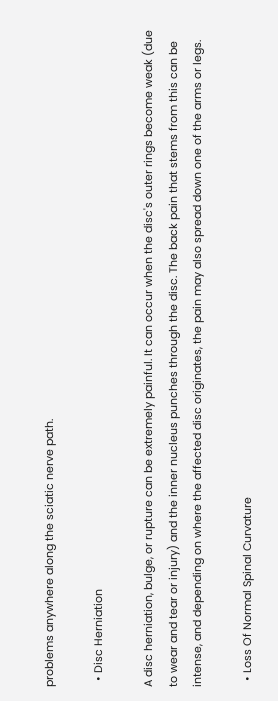problems anywhere along the sciatic nerve path.

  • Disc Herniation

A disc herniation, bulge, or rupture can be extremely painful. It can occur when the disc's outer rings become weak (due to wear and tear or injury) and the inner nucleus punches through the disc. The back pain that stems from this can be intense, and depending on where the affected disc originates, the pain may also spread down one of the arms or legs.

  • Loss Of Normal Spinal Curvature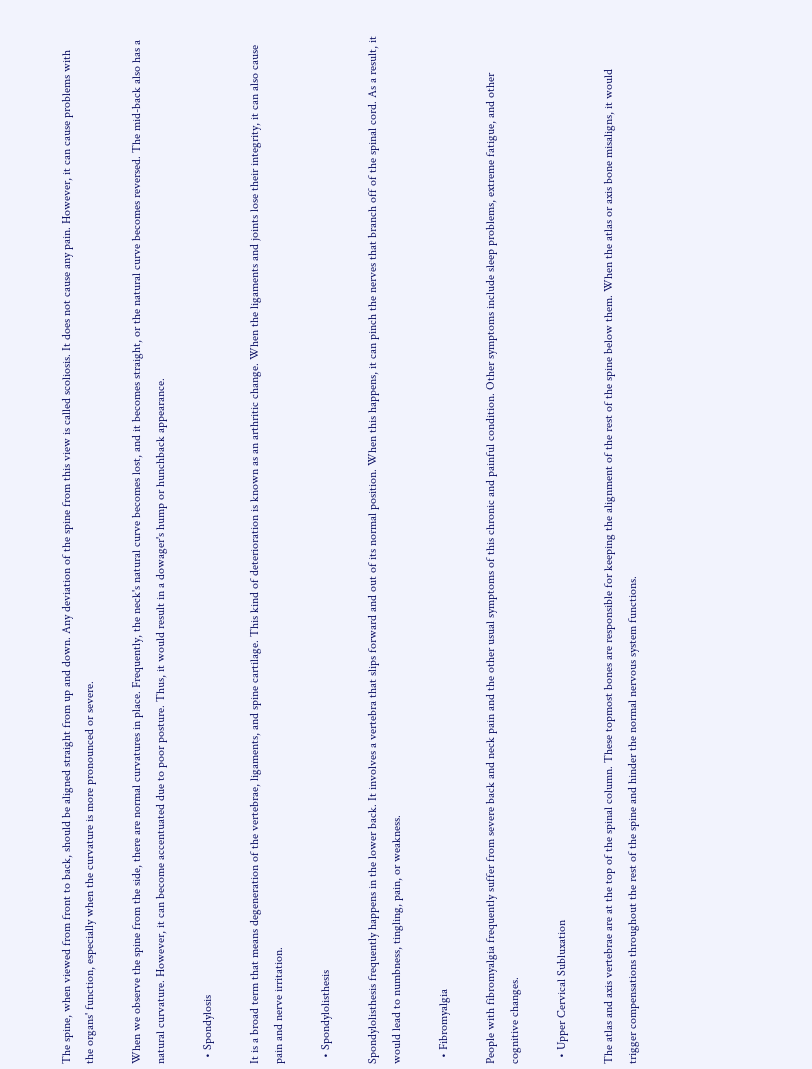The spine, when viewed from front to back, should be aligned straight from up and down. Any deviation of the spine from this view is called scoliosis. It does not cause any pain. However, it can cause problems with the organs' function, especially when the curvature is more pronounced or severe.

When we observe the spine from the side, there are normal curvatures in place. Frequently, the neck's natural curve becomes lost, and it becomes straight, or the natural curve becomes reversed. The mid-back also has a natural curvature. However, it can become accentuated due to poor posture. Thus, it would result in a dowager's hump or hunchback appearance.

  • Spondylosis

It is a broad term that means degeneration of the vertebrae, ligaments, and spine cartilage. This kind of deterioration is known as an arthritic change. When the ligaments and joints lose their integrity, it can also cause pain and nerve irritation.

  • Spondylolisthesis

Spondylolisthesis frequently happens in the lower back. It involves a vertebra that slips forward and out of its normal position. When this happens, it can pinch the nerves that branch off of the spinal cord. As a result, it would lead to numbness, tingling, pain, or weakness.

  • Fibromyalgia

People with fibromyalgia frequently suffer from severe back and neck pain and the other usual symptoms of this chronic and painful condition. Other symptoms include sleep problems, extreme fatigue, and other cognitive changes.

  • Upper Cervical Subluxation

The atlas and axis vertebrae are at the top of the spinal column. These topmost bones are responsible for keeping the alignment of the rest of the spine below them. When the atlas or axis bone misaligns, it would trigger compensations throughout the rest of the spine and hinder the normal nervous system functions.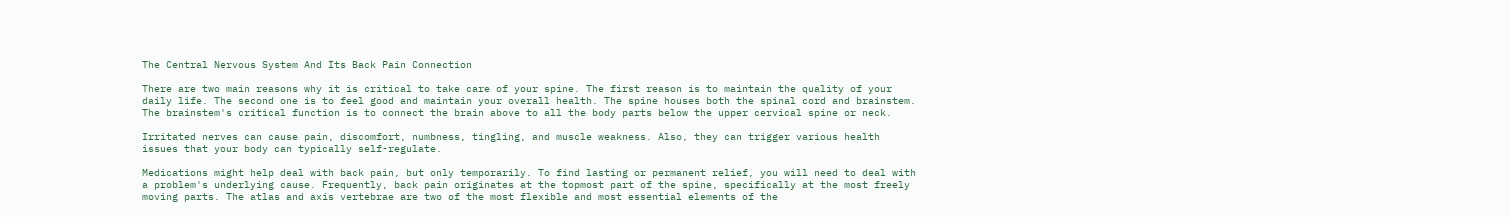The Central Nervous System And Its Back Pain Connection

There are two main reasons why it is critical to take care of your spine. The first reason is to maintain the quality of your daily life. The second one is to feel good and maintain your overall health. The spine houses both the spinal cord and brainstem. The brainstem's critical function is to connect the brain above to all the body parts below the upper cervical spine or neck.

Irritated nerves can cause pain, discomfort, numbness, tingling, and muscle weakness. Also, they can trigger various health issues that your body can typically self-regulate.

Medications might help deal with back pain, but only temporarily. To find lasting or permanent relief, you will need to deal with a problem's underlying cause. Frequently, back pain originates at the topmost part of the spine, specifically at the most freely moving parts. The atlas and axis vertebrae are two of the most flexible and most essential elements of the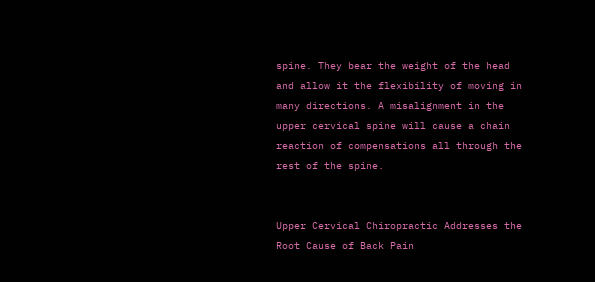spine. They bear the weight of the head and allow it the flexibility of moving in many directions. A misalignment in the upper cervical spine will cause a chain reaction of compensations all through the rest of the spine.


Upper Cervical Chiropractic Addresses the Root Cause of Back Pain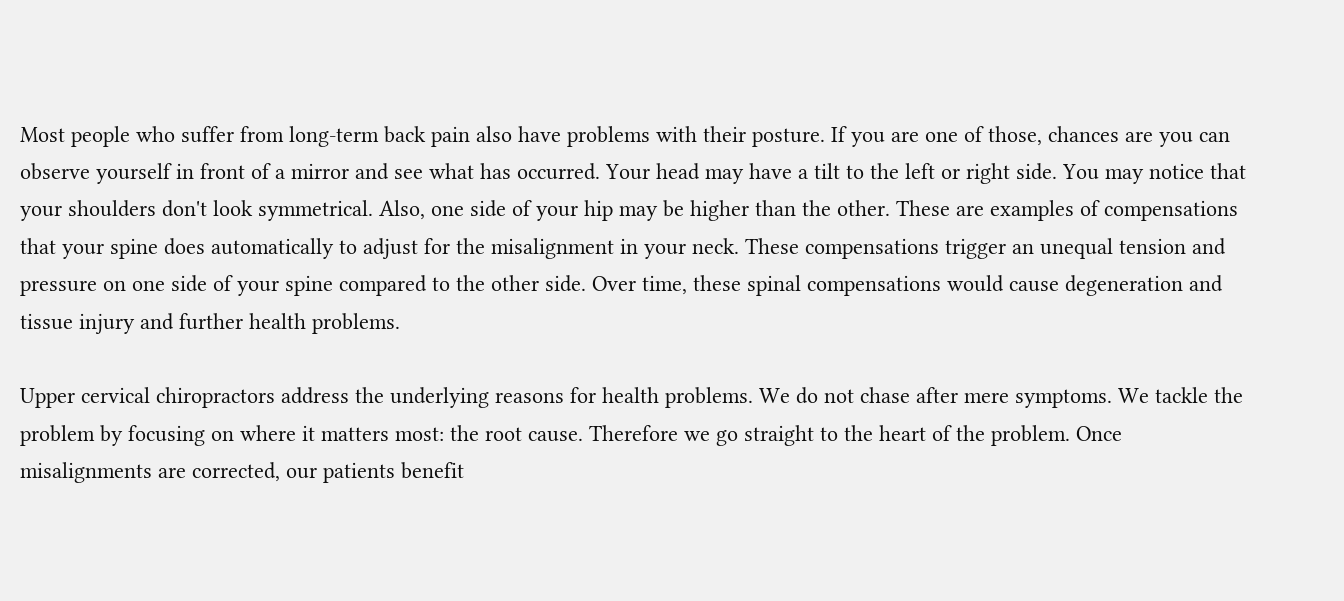Most people who suffer from long-term back pain also have problems with their posture. If you are one of those, chances are you can observe yourself in front of a mirror and see what has occurred. Your head may have a tilt to the left or right side. You may notice that your shoulders don't look symmetrical. Also, one side of your hip may be higher than the other. These are examples of compensations that your spine does automatically to adjust for the misalignment in your neck. These compensations trigger an unequal tension and pressure on one side of your spine compared to the other side. Over time, these spinal compensations would cause degeneration and tissue injury and further health problems.

Upper cervical chiropractors address the underlying reasons for health problems. We do not chase after mere symptoms. We tackle the problem by focusing on where it matters most: the root cause. Therefore we go straight to the heart of the problem. Once misalignments are corrected, our patients benefit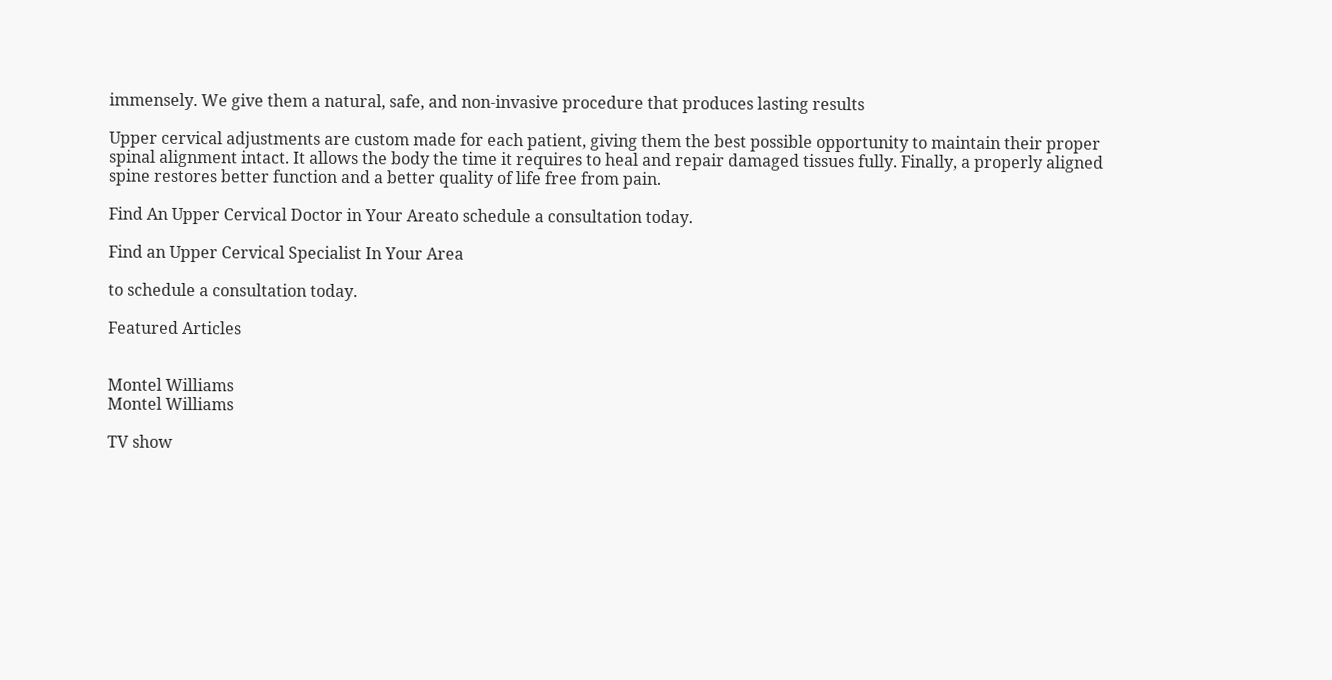immensely. We give them a natural, safe, and non-invasive procedure that produces lasting results

Upper cervical adjustments are custom made for each patient, giving them the best possible opportunity to maintain their proper spinal alignment intact. It allows the body the time it requires to heal and repair damaged tissues fully. Finally, a properly aligned spine restores better function and a better quality of life free from pain.

Find An Upper Cervical Doctor in Your Areato schedule a consultation today.

Find an Upper Cervical Specialist In Your Area

to schedule a consultation today.

Featured Articles


Montel Williams
Montel Williams

TV show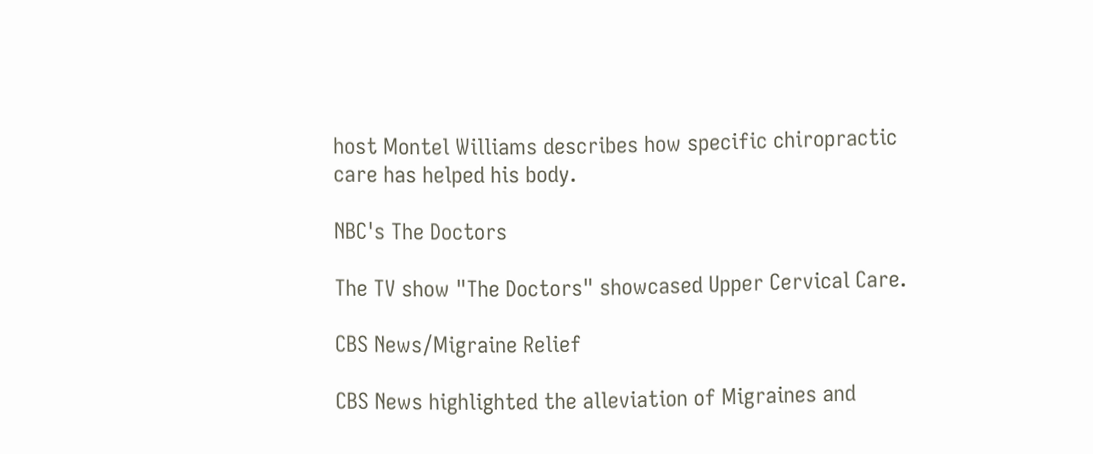host Montel Williams describes how specific chiropractic care has helped his body.

NBC's The Doctors

The TV show "The Doctors" showcased Upper Cervical Care.

CBS News/Migraine Relief

CBS News highlighted the alleviation of Migraines and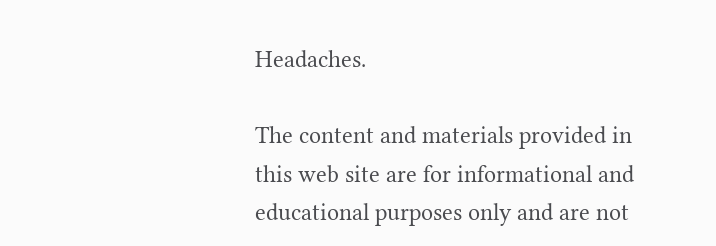Headaches.

The content and materials provided in this web site are for informational and educational purposes only and are not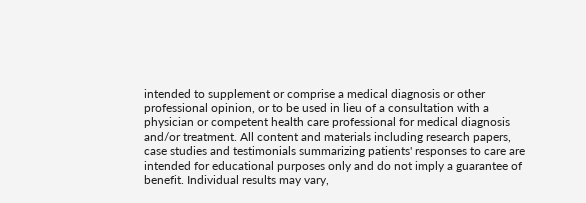intended to supplement or comprise a medical diagnosis or other professional opinion, or to be used in lieu of a consultation with a physician or competent health care professional for medical diagnosis and/or treatment. All content and materials including research papers, case studies and testimonials summarizing patients' responses to care are intended for educational purposes only and do not imply a guarantee of benefit. Individual results may vary,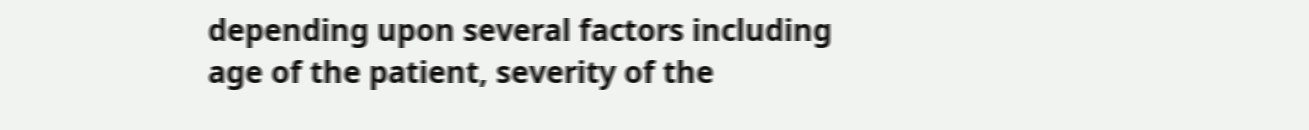depending upon several factors including age of the patient, severity of the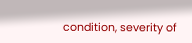condition, severity of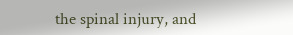the spinal injury, and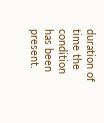duration of time the condition has been present.